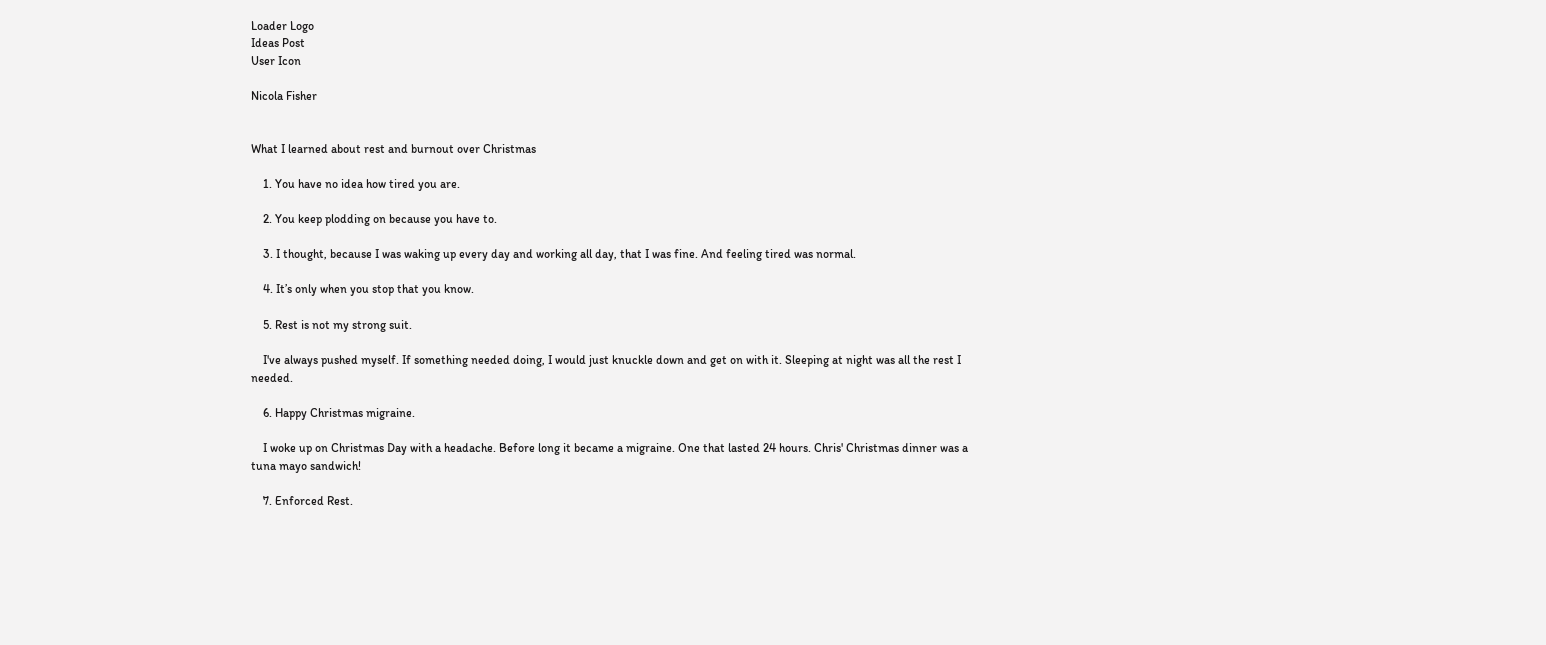Loader Logo
Ideas Post
User Icon

Nicola Fisher


What I learned about rest and burnout over Christmas

    1. You have no idea how tired you are.

    2. You keep plodding on because you have to.

    3. I thought, because I was waking up every day and working all day, that I was fine. And feeling tired was normal.

    4. It’s only when you stop that you know.

    5. Rest is not my strong suit.

    I've always pushed myself. If something needed doing, I would just knuckle down and get on with it. Sleeping at night was all the rest I needed.

    6. Happy Christmas migraine.

    I woke up on Christmas Day with a headache. Before long it became a migraine. One that lasted 24 hours. Chris' Christmas dinner was a tuna mayo sandwich!

    7. Enforced Rest.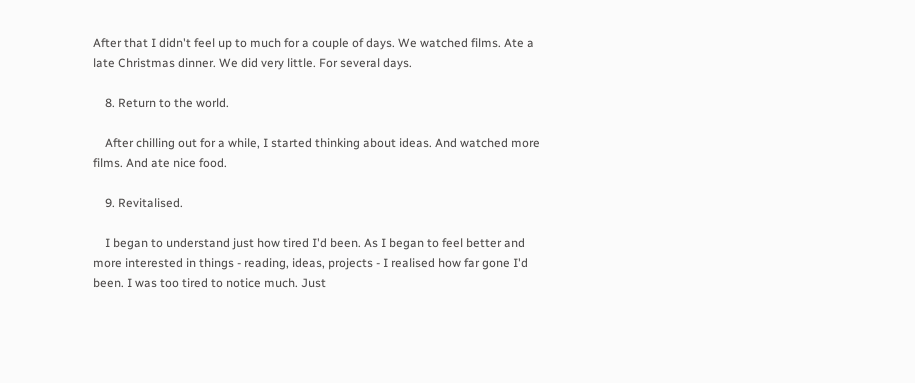After that I didn't feel up to much for a couple of days. We watched films. Ate a late Christmas dinner. We did very little. For several days.

    8. Return to the world.

    After chilling out for a while, I started thinking about ideas. And watched more films. And ate nice food.

    9. Revitalised.

    I began to understand just how tired I'd been. As I began to feel better and more interested in things - reading, ideas, projects - I realised how far gone I'd been. I was too tired to notice much. Just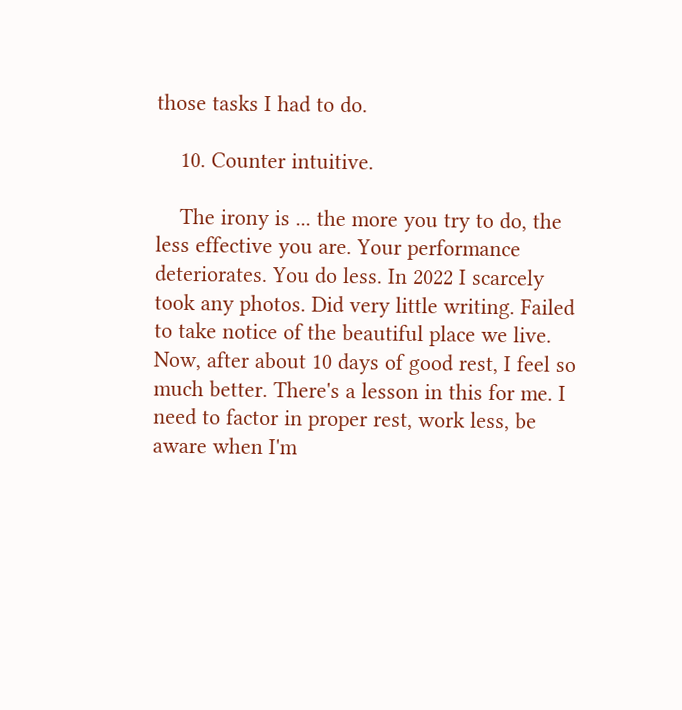those tasks I had to do.

    10. Counter intuitive.

    The irony is ... the more you try to do, the less effective you are. Your performance deteriorates. You do less. In 2022 I scarcely took any photos. Did very little writing. Failed to take notice of the beautiful place we live. Now, after about 10 days of good rest, I feel so much better. There's a lesson in this for me. I need to factor in proper rest, work less, be aware when I'm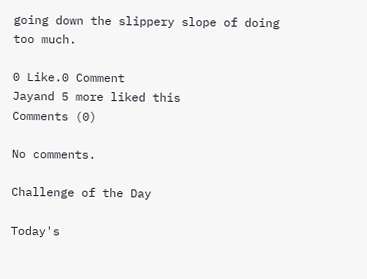going down the slippery slope of doing too much.

0 Like.0 Comment
Jayand 5 more liked this
Comments (0)

No comments.

Challenge of the Day

Today's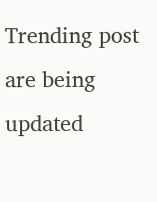Trending post are being updated